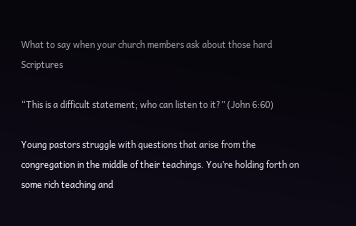What to say when your church members ask about those hard Scriptures

“This is a difficult statement; who can listen to it?” (John 6:60)

Young pastors struggle with questions that arise from the congregation in the middle of their teachings. You’re holding forth on some rich teaching and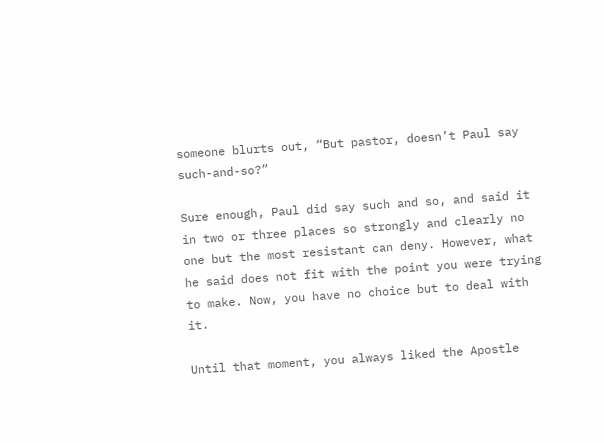someone blurts out, “But pastor, doesn’t Paul say such-and-so?”

Sure enough, Paul did say such and so, and said it in two or three places so strongly and clearly no one but the most resistant can deny. However, what he said does not fit with the point you were trying to make. Now, you have no choice but to deal with it.

Until that moment, you always liked the Apostle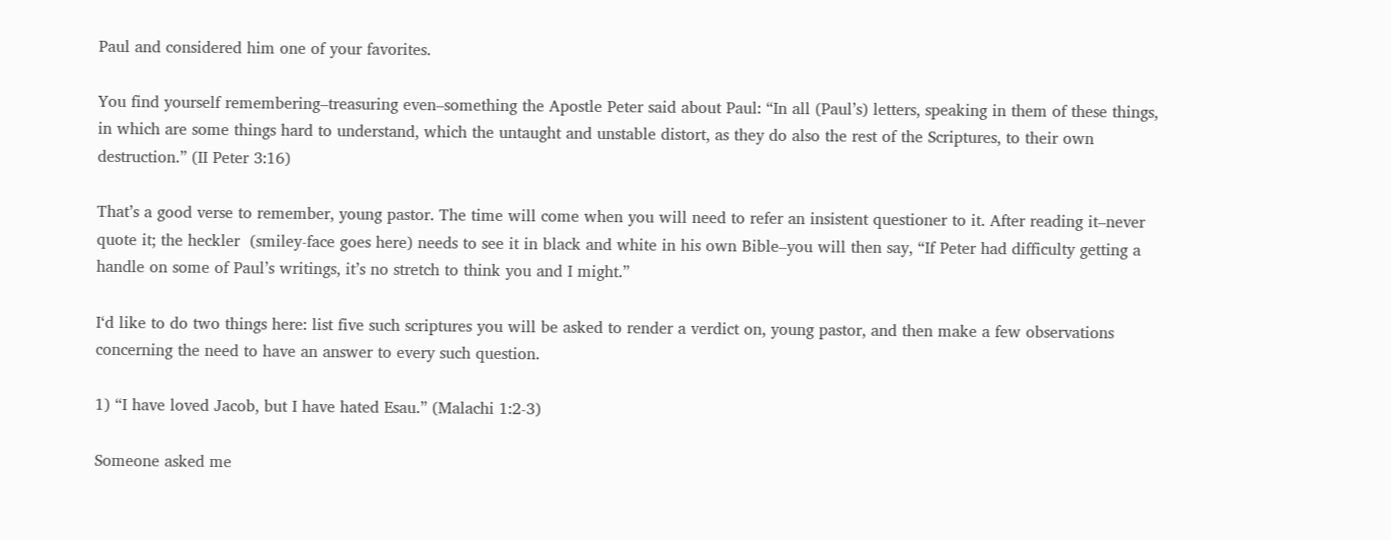Paul and considered him one of your favorites.

You find yourself remembering–treasuring even–something the Apostle Peter said about Paul: “In all (Paul’s) letters, speaking in them of these things, in which are some things hard to understand, which the untaught and unstable distort, as they do also the rest of the Scriptures, to their own destruction.” (II Peter 3:16)

That’s a good verse to remember, young pastor. The time will come when you will need to refer an insistent questioner to it. After reading it–never quote it; the heckler  (smiley-face goes here) needs to see it in black and white in his own Bible–you will then say, “If Peter had difficulty getting a handle on some of Paul’s writings, it’s no stretch to think you and I might.”

I‘d like to do two things here: list five such scriptures you will be asked to render a verdict on, young pastor, and then make a few observations concerning the need to have an answer to every such question.

1) “I have loved Jacob, but I have hated Esau.” (Malachi 1:2-3)

Someone asked me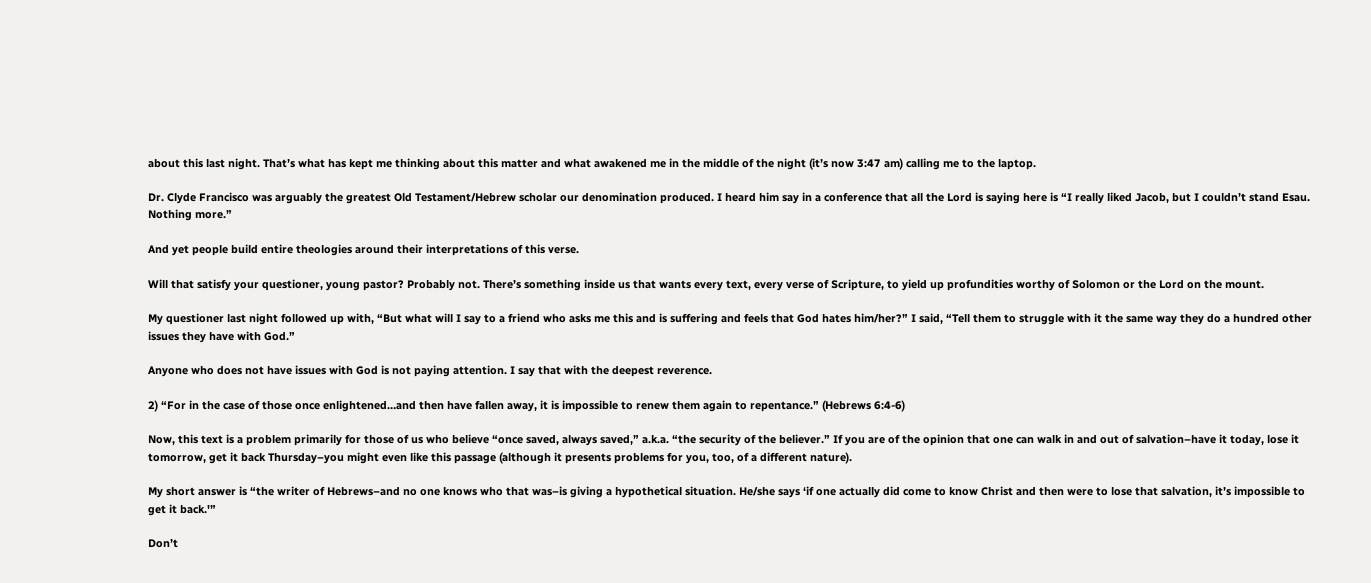about this last night. That’s what has kept me thinking about this matter and what awakened me in the middle of the night (it’s now 3:47 am) calling me to the laptop.

Dr. Clyde Francisco was arguably the greatest Old Testament/Hebrew scholar our denomination produced. I heard him say in a conference that all the Lord is saying here is “I really liked Jacob, but I couldn’t stand Esau. Nothing more.”

And yet people build entire theologies around their interpretations of this verse.

Will that satisfy your questioner, young pastor? Probably not. There’s something inside us that wants every text, every verse of Scripture, to yield up profundities worthy of Solomon or the Lord on the mount.

My questioner last night followed up with, “But what will I say to a friend who asks me this and is suffering and feels that God hates him/her?” I said, “Tell them to struggle with it the same way they do a hundred other issues they have with God.”

Anyone who does not have issues with God is not paying attention. I say that with the deepest reverence.

2) “For in the case of those once enlightened…and then have fallen away, it is impossible to renew them again to repentance.” (Hebrews 6:4-6)

Now, this text is a problem primarily for those of us who believe “once saved, always saved,” a.k.a. “the security of the believer.” If you are of the opinion that one can walk in and out of salvation–have it today, lose it tomorrow, get it back Thursday–you might even like this passage (although it presents problems for you, too, of a different nature).

My short answer is “the writer of Hebrews–and no one knows who that was–is giving a hypothetical situation. He/she says ‘if one actually did come to know Christ and then were to lose that salvation, it’s impossible to get it back.'”

Don’t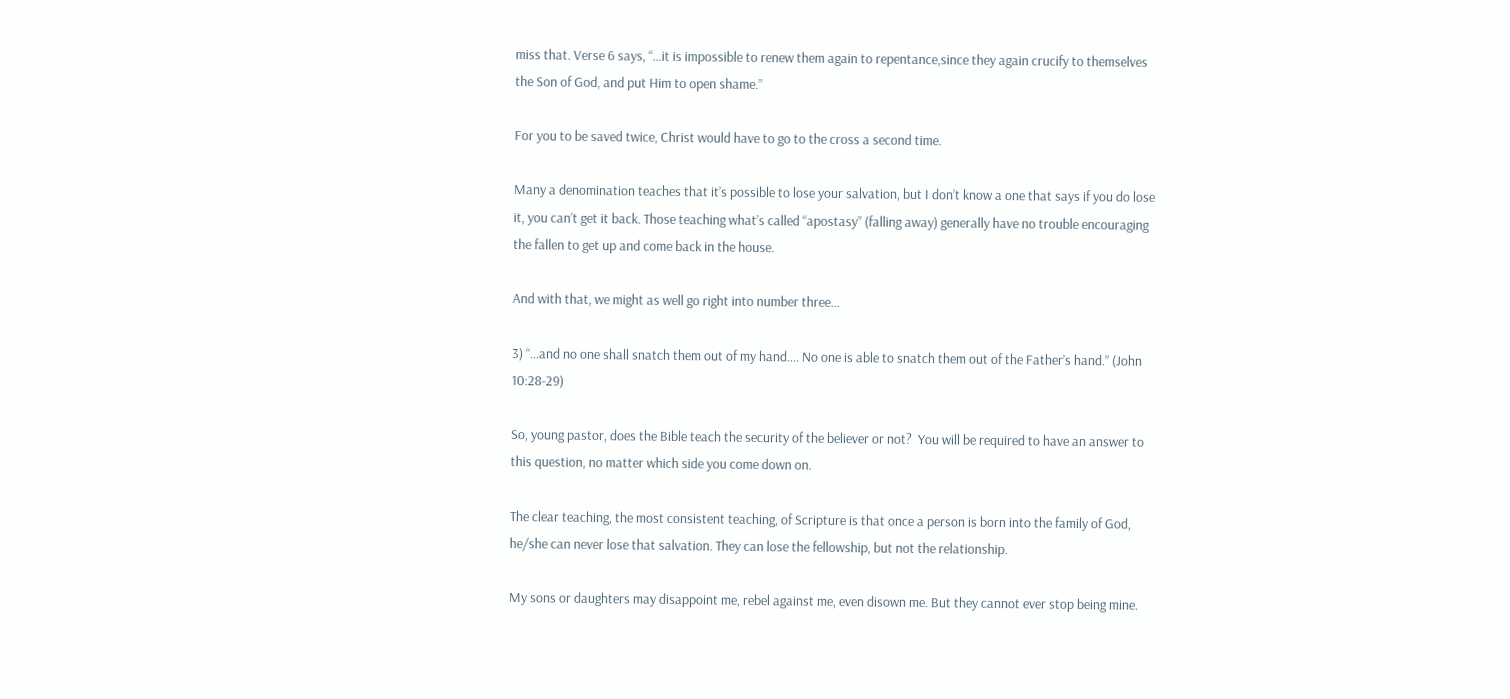miss that. Verse 6 says, “…it is impossible to renew them again to repentance,since they again crucify to themselves the Son of God, and put Him to open shame.”

For you to be saved twice, Christ would have to go to the cross a second time.

Many a denomination teaches that it’s possible to lose your salvation, but I don’t know a one that says if you do lose it, you can’t get it back. Those teaching what’s called “apostasy” (falling away) generally have no trouble encouraging the fallen to get up and come back in the house.

And with that, we might as well go right into number three…

3) “…and no one shall snatch them out of my hand…. No one is able to snatch them out of the Father’s hand.” (John 10:28-29)

So, young pastor, does the Bible teach the security of the believer or not?  You will be required to have an answer to this question, no matter which side you come down on.

The clear teaching, the most consistent teaching, of Scripture is that once a person is born into the family of God, he/she can never lose that salvation. They can lose the fellowship, but not the relationship.

My sons or daughters may disappoint me, rebel against me, even disown me. But they cannot ever stop being mine.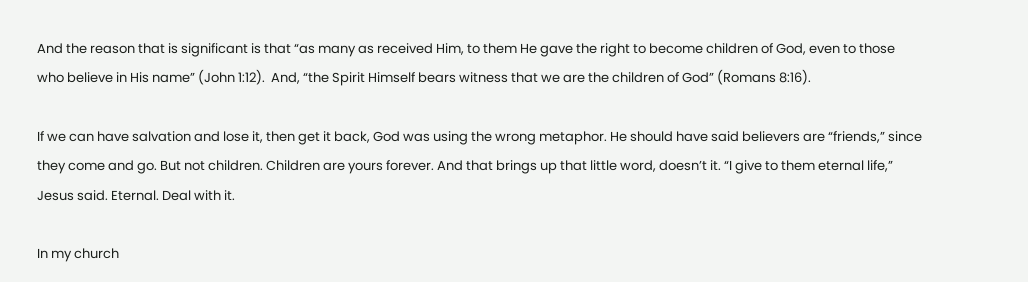And the reason that is significant is that “as many as received Him, to them He gave the right to become children of God, even to those who believe in His name” (John 1:12).  And, “the Spirit Himself bears witness that we are the children of God” (Romans 8:16).

If we can have salvation and lose it, then get it back, God was using the wrong metaphor. He should have said believers are “friends,” since they come and go. But not children. Children are yours forever. And that brings up that little word, doesn’t it. “I give to them eternal life,” Jesus said. Eternal. Deal with it.

In my church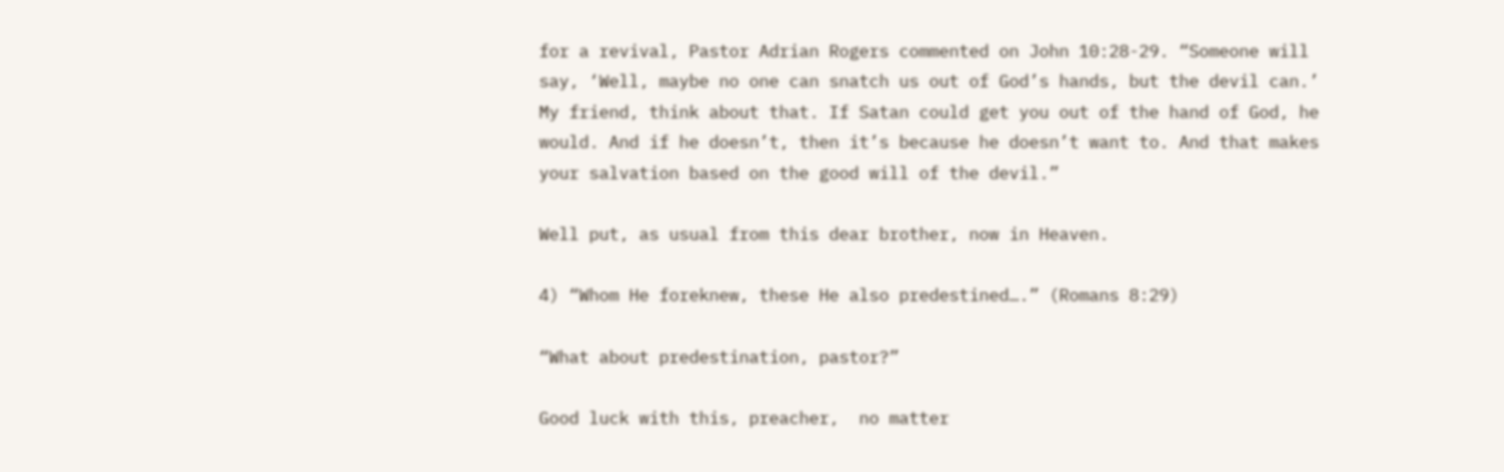for a revival, Pastor Adrian Rogers commented on John 10:28-29. “Someone will say, ‘Well, maybe no one can snatch us out of God’s hands, but the devil can.’ My friend, think about that. If Satan could get you out of the hand of God, he would. And if he doesn’t, then it’s because he doesn’t want to. And that makes your salvation based on the good will of the devil.”

Well put, as usual from this dear brother, now in Heaven.

4) “Whom He foreknew, these He also predestined….” (Romans 8:29)

“What about predestination, pastor?”

Good luck with this, preacher,  no matter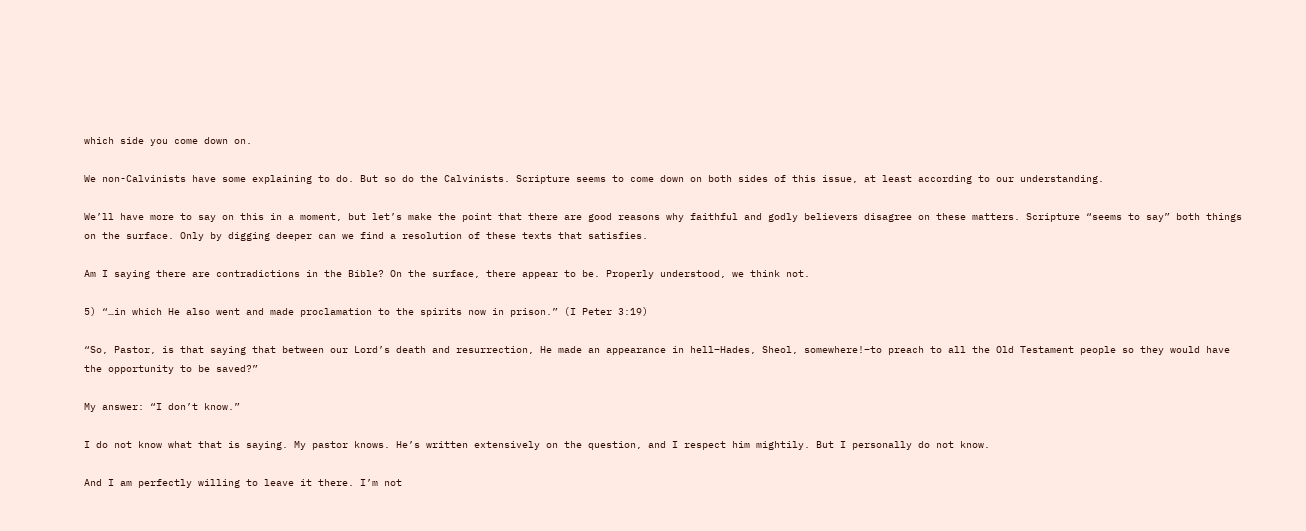which side you come down on.

We non-Calvinists have some explaining to do. But so do the Calvinists. Scripture seems to come down on both sides of this issue, at least according to our understanding.

We’ll have more to say on this in a moment, but let’s make the point that there are good reasons why faithful and godly believers disagree on these matters. Scripture “seems to say” both things on the surface. Only by digging deeper can we find a resolution of these texts that satisfies.

Am I saying there are contradictions in the Bible? On the surface, there appear to be. Properly understood, we think not.

5) “…in which He also went and made proclamation to the spirits now in prison.” (I Peter 3:19)

“So, Pastor, is that saying that between our Lord’s death and resurrection, He made an appearance in hell–Hades, Sheol, somewhere!–to preach to all the Old Testament people so they would have the opportunity to be saved?”

My answer: “I don’t know.”

I do not know what that is saying. My pastor knows. He’s written extensively on the question, and I respect him mightily. But I personally do not know.

And I am perfectly willing to leave it there. I’m not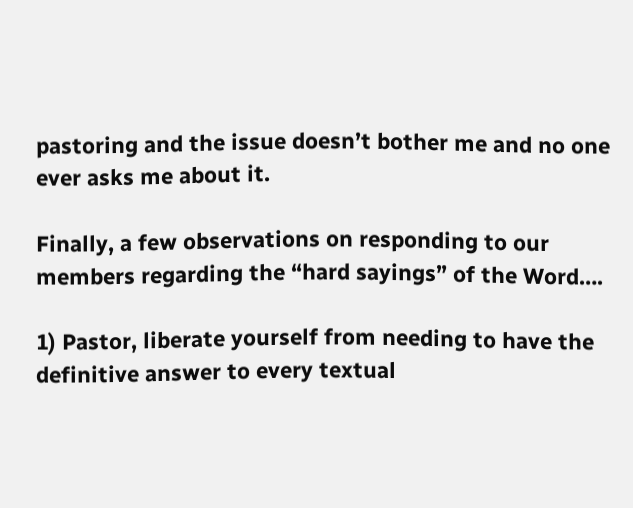pastoring and the issue doesn’t bother me and no one ever asks me about it.

Finally, a few observations on responding to our members regarding the “hard sayings” of the Word….

1) Pastor, liberate yourself from needing to have the definitive answer to every textual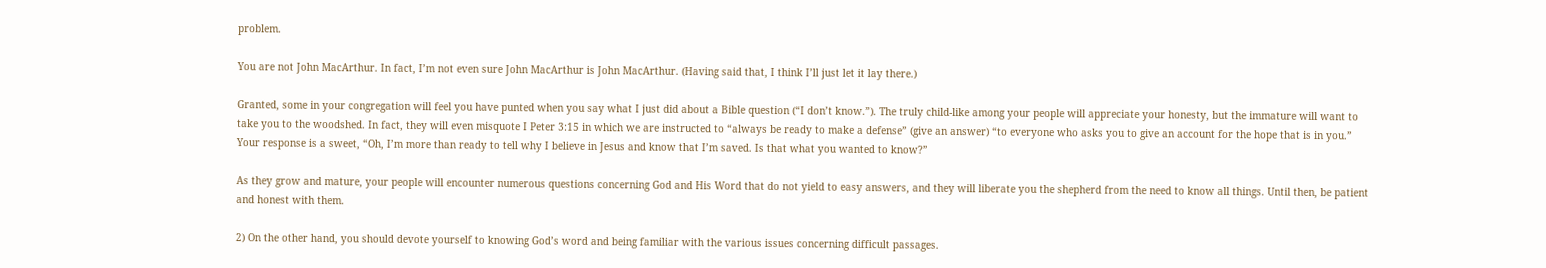problem.

You are not John MacArthur. In fact, I’m not even sure John MacArthur is John MacArthur. (Having said that, I think I’ll just let it lay there.)

Granted, some in your congregation will feel you have punted when you say what I just did about a Bible question (“I don’t know.”). The truly child-like among your people will appreciate your honesty, but the immature will want to take you to the woodshed. In fact, they will even misquote I Peter 3:15 in which we are instructed to “always be ready to make a defense” (give an answer) “to everyone who asks you to give an account for the hope that is in you.”  Your response is a sweet, “Oh, I’m more than ready to tell why I believe in Jesus and know that I’m saved. Is that what you wanted to know?”

As they grow and mature, your people will encounter numerous questions concerning God and His Word that do not yield to easy answers, and they will liberate you the shepherd from the need to know all things. Until then, be patient and honest with them.

2) On the other hand, you should devote yourself to knowing God’s word and being familiar with the various issues concerning difficult passages.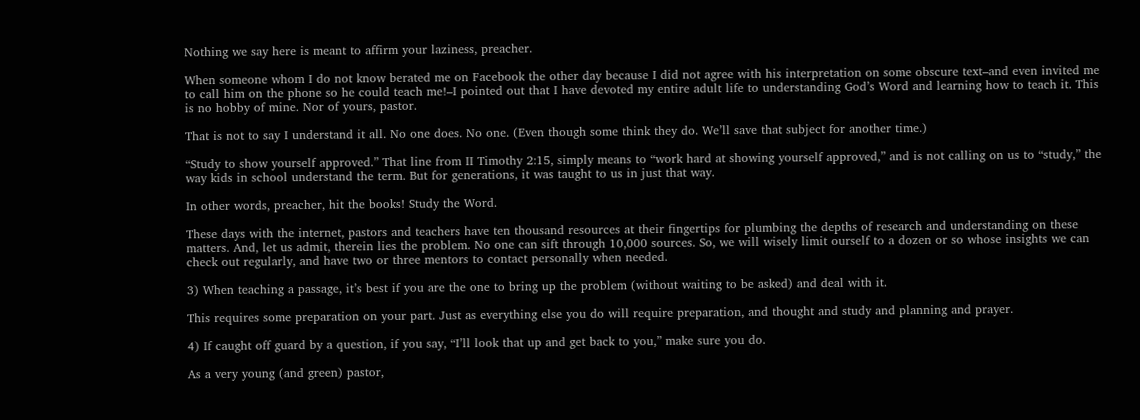Nothing we say here is meant to affirm your laziness, preacher.

When someone whom I do not know berated me on Facebook the other day because I did not agree with his interpretation on some obscure text–and even invited me to call him on the phone so he could teach me!–I pointed out that I have devoted my entire adult life to understanding God’s Word and learning how to teach it. This is no hobby of mine. Nor of yours, pastor.

That is not to say I understand it all. No one does. No one. (Even though some think they do. We’ll save that subject for another time.)

“Study to show yourself approved.” That line from II Timothy 2:15, simply means to “work hard at showing yourself approved,” and is not calling on us to “study,” the way kids in school understand the term. But for generations, it was taught to us in just that way.

In other words, preacher, hit the books! Study the Word.

These days with the internet, pastors and teachers have ten thousand resources at their fingertips for plumbing the depths of research and understanding on these matters. And, let us admit, therein lies the problem. No one can sift through 10,000 sources. So, we will wisely limit ourself to a dozen or so whose insights we can check out regularly, and have two or three mentors to contact personally when needed.

3) When teaching a passage, it’s best if you are the one to bring up the problem (without waiting to be asked) and deal with it.

This requires some preparation on your part. Just as everything else you do will require preparation, and thought and study and planning and prayer.

4) If caught off guard by a question, if you say, “I’ll look that up and get back to you,” make sure you do.

As a very young (and green) pastor,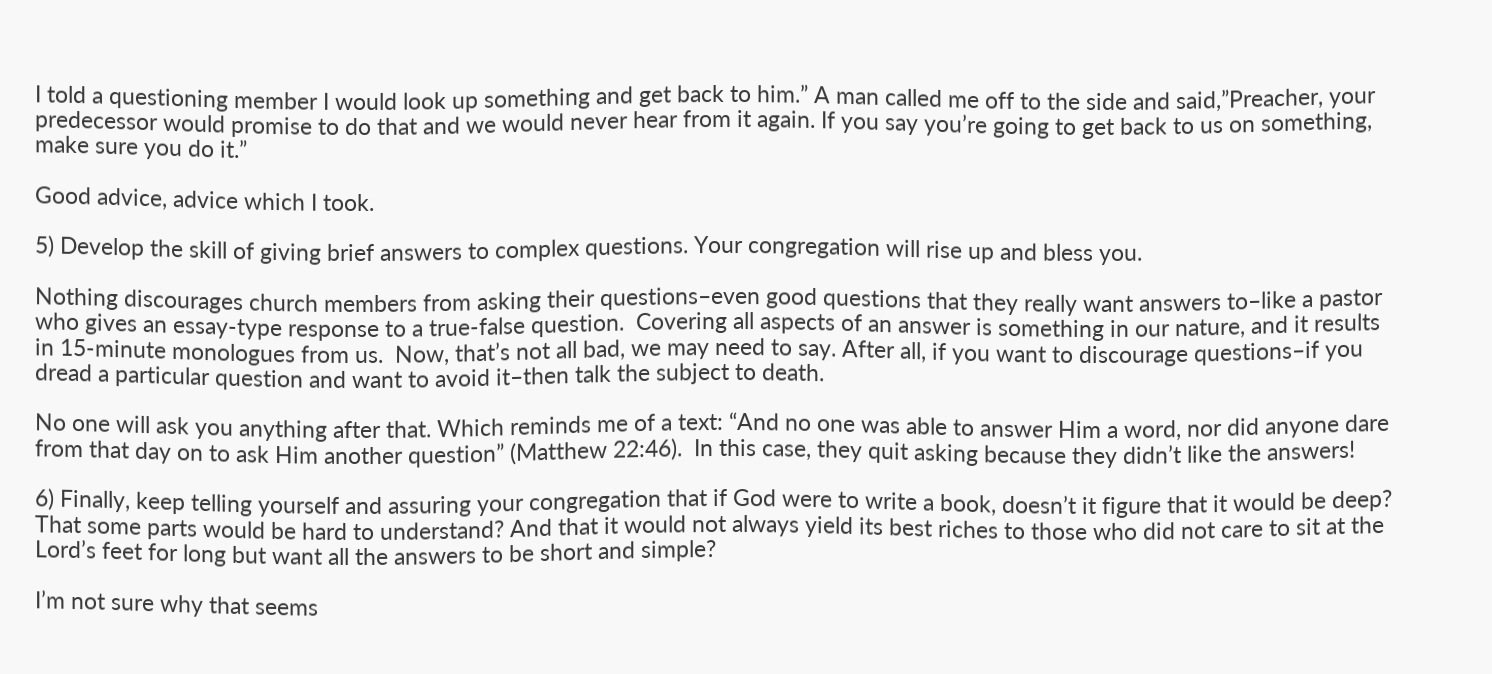I told a questioning member I would look up something and get back to him.” A man called me off to the side and said,”Preacher, your predecessor would promise to do that and we would never hear from it again. If you say you’re going to get back to us on something, make sure you do it.”

Good advice, advice which I took.

5) Develop the skill of giving brief answers to complex questions. Your congregation will rise up and bless you.

Nothing discourages church members from asking their questions–even good questions that they really want answers to–like a pastor who gives an essay-type response to a true-false question.  Covering all aspects of an answer is something in our nature, and it results in 15-minute monologues from us.  Now, that’s not all bad, we may need to say. After all, if you want to discourage questions–if you dread a particular question and want to avoid it–then talk the subject to death.

No one will ask you anything after that. Which reminds me of a text: “And no one was able to answer Him a word, nor did anyone dare from that day on to ask Him another question” (Matthew 22:46).  In this case, they quit asking because they didn’t like the answers!

6) Finally, keep telling yourself and assuring your congregation that if God were to write a book, doesn’t it figure that it would be deep? That some parts would be hard to understand? And that it would not always yield its best riches to those who did not care to sit at the Lord’s feet for long but want all the answers to be short and simple?

I’m not sure why that seems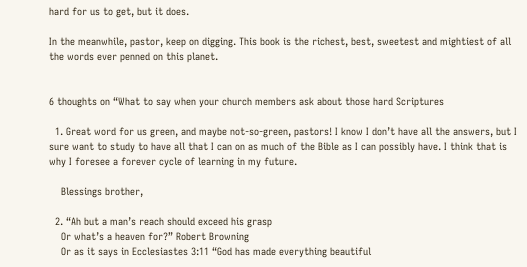hard for us to get, but it does.

In the meanwhile, pastor, keep on digging. This book is the richest, best, sweetest and mightiest of all the words ever penned on this planet.


6 thoughts on “What to say when your church members ask about those hard Scriptures

  1. Great word for us green, and maybe not-so-green, pastors! I know I don’t have all the answers, but I sure want to study to have all that I can on as much of the Bible as I can possibly have. I think that is why I foresee a forever cycle of learning in my future.

    Blessings brother,

  2. “Ah but a man’s reach should exceed his grasp
    Or what’s a heaven for?” Robert Browning
    Or as it says in Ecclesiastes 3:11 “God has made everything beautiful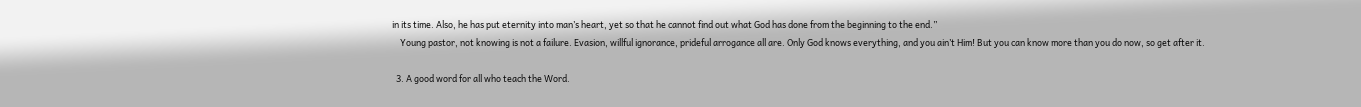in its time. Also, he has put eternity into man’s heart, yet so that he cannot find out what God has done from the beginning to the end.”
    Young pastor, not knowing is not a failure. Evasion, willful ignorance, prideful arrogance all are. Only God knows everything, and you ain’t Him! But you can know more than you do now, so get after it.

  3. A good word for all who teach the Word.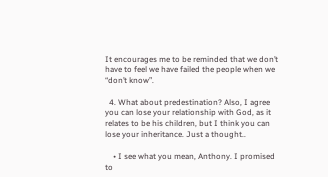It encourages me to be reminded that we don’t have to feel we have failed the people when we “don’t know”.

  4. What about predestination? Also, I agree you can lose your relationship with God, as it relates to be his children, but I think you can lose your inheritance. Just a thought..

    • I see what you mean, Anthony. I promised to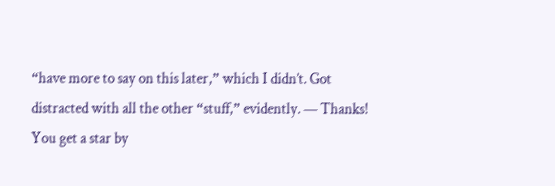“have more to say on this later,” which I didn’t. Got distracted with all the other “stuff,” evidently. — Thanks! You get a star by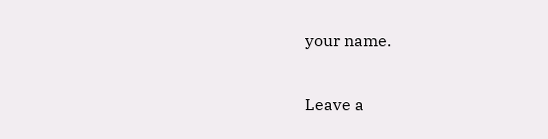your name.

Leave a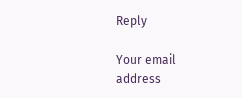Reply

Your email address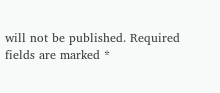will not be published. Required fields are marked *